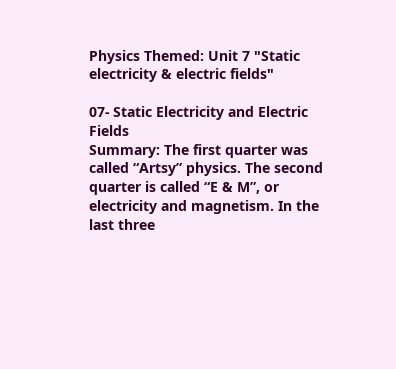Physics Themed: Unit 7 "Static electricity & electric fields"

07- Static Electricity and Electric Fields
Summary: The first quarter was called “Artsy” physics. The second quarter is called “E & M”, or electricity and magnetism. In the last three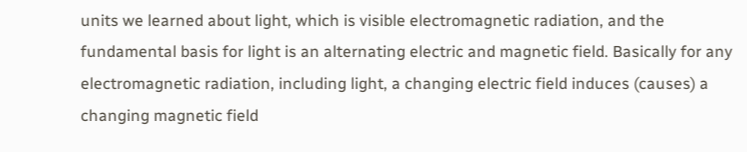units we learned about light, which is visible electromagnetic radiation, and the fundamental basis for light is an alternating electric and magnetic field. Basically for any electromagnetic radiation, including light, a changing electric field induces (causes) a changing magnetic field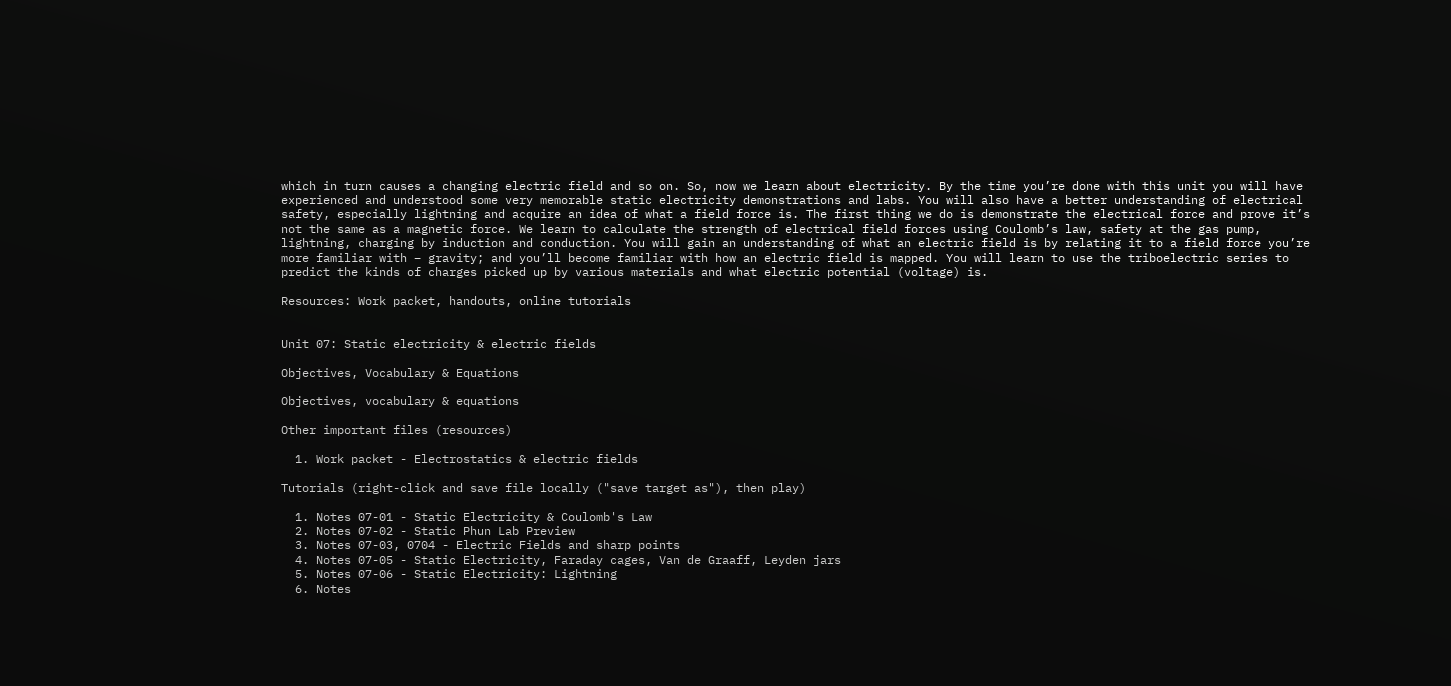which in turn causes a changing electric field and so on. So, now we learn about electricity. By the time you’re done with this unit you will have experienced and understood some very memorable static electricity demonstrations and labs. You will also have a better understanding of electrical safety, especially lightning and acquire an idea of what a field force is. The first thing we do is demonstrate the electrical force and prove it’s not the same as a magnetic force. We learn to calculate the strength of electrical field forces using Coulomb’s law, safety at the gas pump, lightning, charging by induction and conduction. You will gain an understanding of what an electric field is by relating it to a field force you’re more familiar with – gravity; and you’ll become familiar with how an electric field is mapped. You will learn to use the triboelectric series to predict the kinds of charges picked up by various materials and what electric potential (voltage) is.

Resources: Work packet, handouts, online tutorials


Unit 07: Static electricity & electric fields

Objectives, Vocabulary & Equations

Objectives, vocabulary & equations

Other important files (resources)

  1. Work packet - Electrostatics & electric fields

Tutorials (right-click and save file locally ("save target as"), then play)

  1. Notes 07-01 - Static Electricity & Coulomb's Law
  2. Notes 07-02 - Static Phun Lab Preview
  3. Notes 07-03, 0704 - Electric Fields and sharp points
  4. Notes 07-05 - Static Electricity, Faraday cages, Van de Graaff, Leyden jars
  5. Notes 07-06 - Static Electricity: Lightning
  6. Notes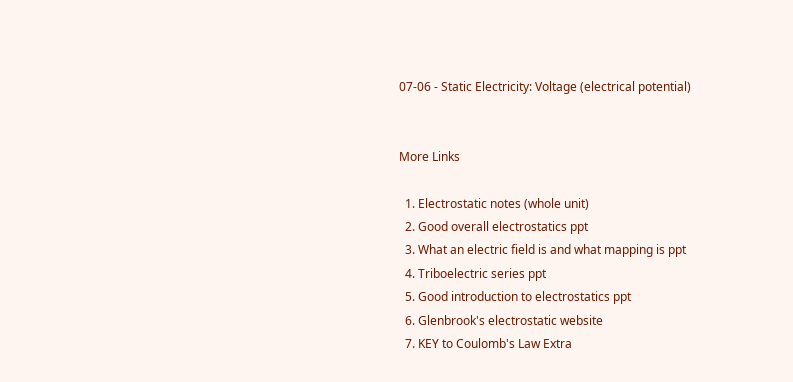07-06 - Static Electricity: Voltage (electrical potential)


More Links

  1. Electrostatic notes (whole unit)
  2. Good overall electrostatics ppt
  3. What an electric field is and what mapping is ppt
  4. Triboelectric series ppt
  5. Good introduction to electrostatics ppt
  6. Glenbrook's electrostatic website
  7. KEY to Coulomb's Law Extra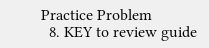Practice Problem
  8. KEY to review guide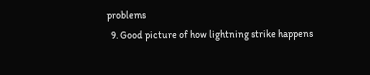problems
  9. Good picture of how lightning strike happens